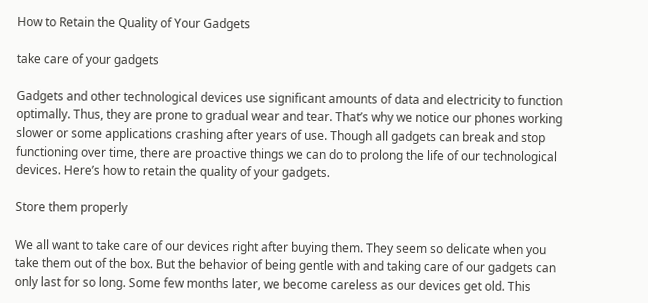How to Retain the Quality of Your Gadgets

take care of your gadgets

Gadgets and other technological devices use significant amounts of data and electricity to function optimally. Thus, they are prone to gradual wear and tear. That’s why we notice our phones working slower or some applications crashing after years of use. Though all gadgets can break and stop functioning over time, there are proactive things we can do to prolong the life of our technological devices. Here’s how to retain the quality of your gadgets.

Store them properly

We all want to take care of our devices right after buying them. They seem so delicate when you take them out of the box. But the behavior of being gentle with and taking care of our gadgets can only last for so long. Some few months later, we become careless as our devices get old. This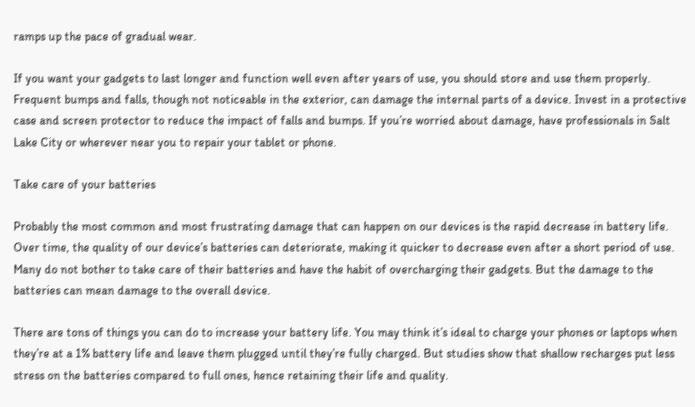ramps up the pace of gradual wear.

If you want your gadgets to last longer and function well even after years of use, you should store and use them properly. Frequent bumps and falls, though not noticeable in the exterior, can damage the internal parts of a device. Invest in a protective case and screen protector to reduce the impact of falls and bumps. If you’re worried about damage, have professionals in Salt Lake City or wherever near you to repair your tablet or phone.

Take care of your batteries

Probably the most common and most frustrating damage that can happen on our devices is the rapid decrease in battery life. Over time, the quality of our device’s batteries can deteriorate, making it quicker to decrease even after a short period of use. Many do not bother to take care of their batteries and have the habit of overcharging their gadgets. But the damage to the batteries can mean damage to the overall device.

There are tons of things you can do to increase your battery life. You may think it’s ideal to charge your phones or laptops when they’re at a 1% battery life and leave them plugged until they’re fully charged. But studies show that shallow recharges put less stress on the batteries compared to full ones, hence retaining their life and quality.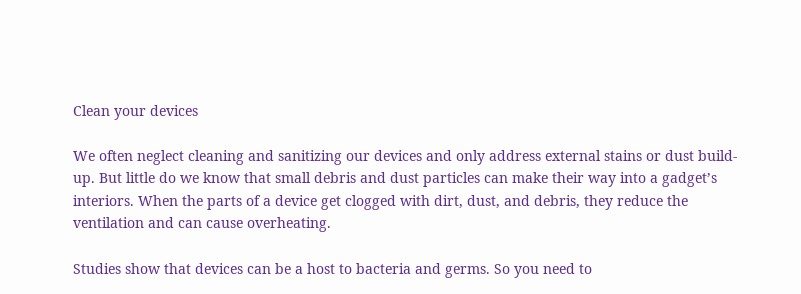Clean your devices

We often neglect cleaning and sanitizing our devices and only address external stains or dust build-up. But little do we know that small debris and dust particles can make their way into a gadget’s interiors. When the parts of a device get clogged with dirt, dust, and debris, they reduce the ventilation and can cause overheating.

Studies show that devices can be a host to bacteria and germs. So you need to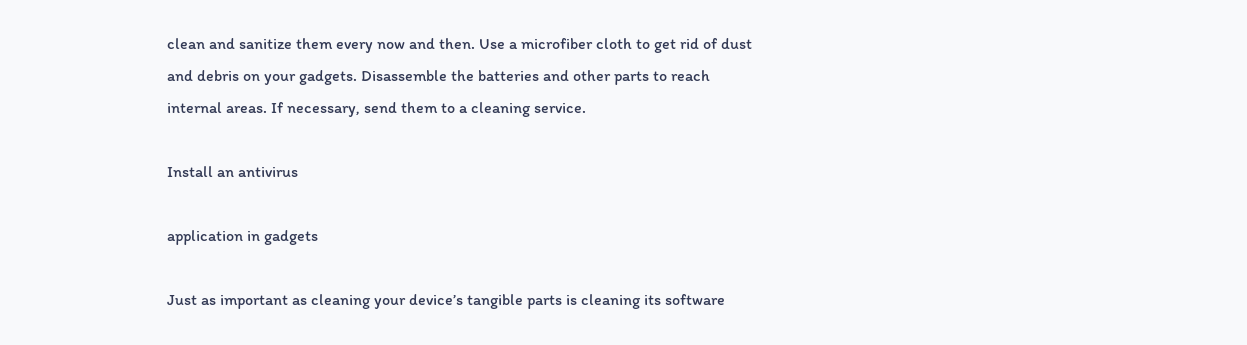clean and sanitize them every now and then. Use a microfiber cloth to get rid of dust and debris on your gadgets. Disassemble the batteries and other parts to reach internal areas. If necessary, send them to a cleaning service.

Install an antivirus

application in gadgets

Just as important as cleaning your device’s tangible parts is cleaning its software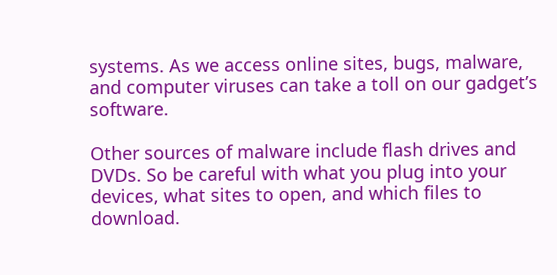systems. As we access online sites, bugs, malware, and computer viruses can take a toll on our gadget’s software.

Other sources of malware include flash drives and DVDs. So be careful with what you plug into your devices, what sites to open, and which files to download.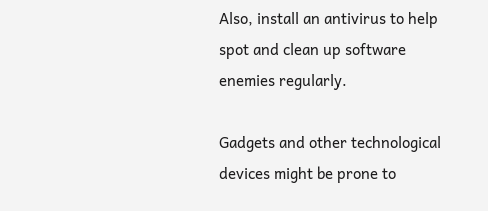Also, install an antivirus to help spot and clean up software enemies regularly.

Gadgets and other technological devices might be prone to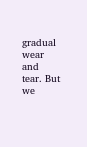gradual wear and tear. But we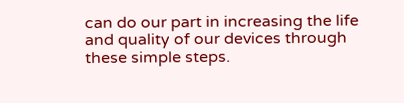can do our part in increasing the life and quality of our devices through these simple steps.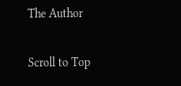The Author

Scroll to Top